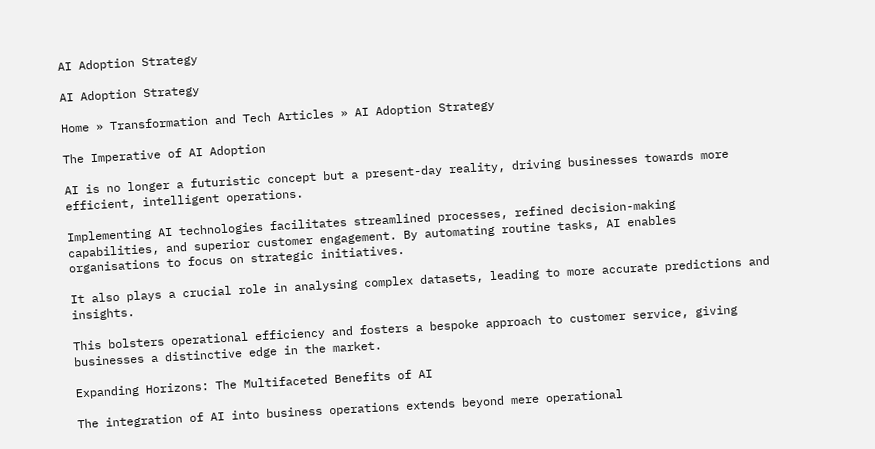AI Adoption Strategy

AI Adoption Strategy

Home » Transformation and Tech Articles » AI Adoption Strategy

The Imperative of AI Adoption

AI is no longer a futuristic concept but a present-day reality, driving businesses towards more efficient, intelligent operations.

Implementing AI technologies facilitates streamlined processes, refined decision-making capabilities, and superior customer engagement. By automating routine tasks, AI enables organisations to focus on strategic initiatives.

It also plays a crucial role in analysing complex datasets, leading to more accurate predictions and insights.

This bolsters operational efficiency and fosters a bespoke approach to customer service, giving businesses a distinctive edge in the market.

Expanding Horizons: The Multifaceted Benefits of AI

The integration of AI into business operations extends beyond mere operational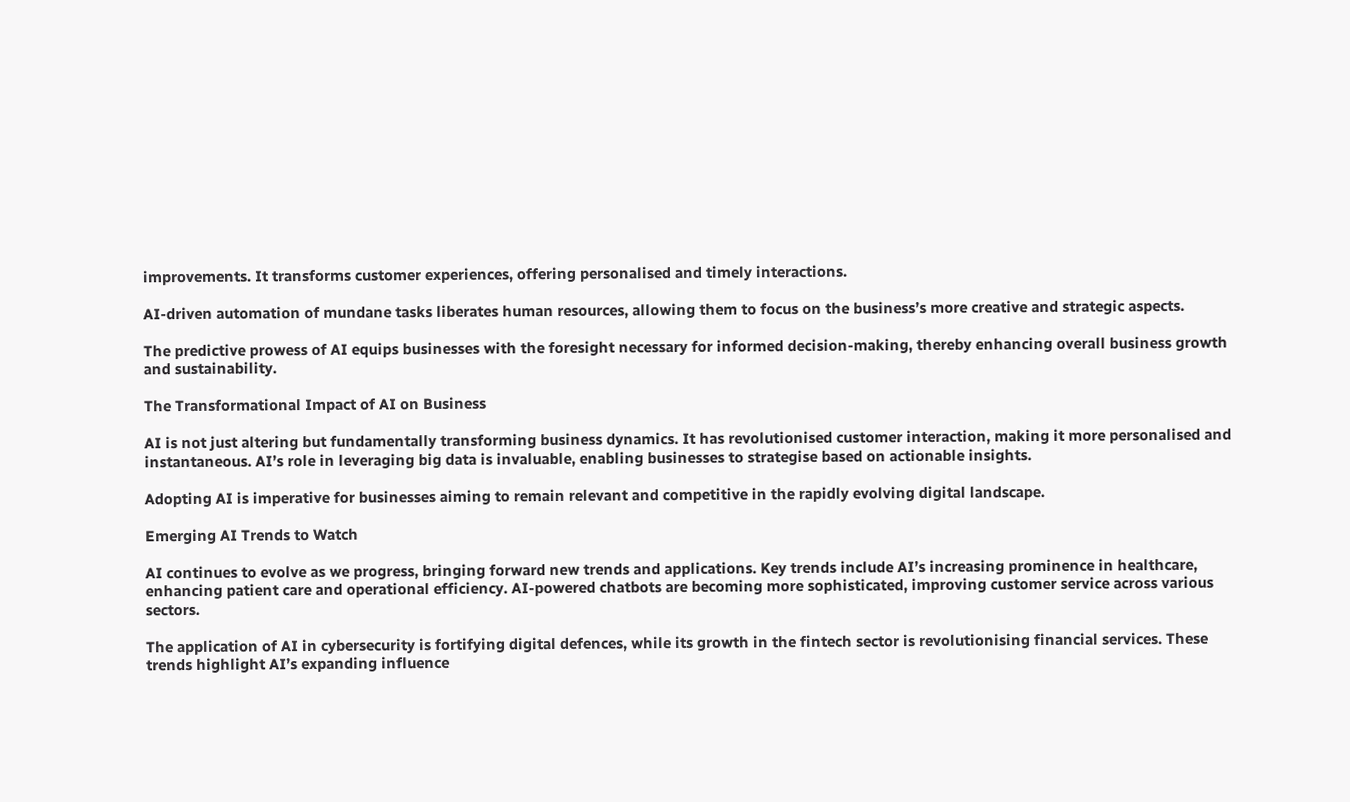improvements. It transforms customer experiences, offering personalised and timely interactions.

AI-driven automation of mundane tasks liberates human resources, allowing them to focus on the business’s more creative and strategic aspects.

The predictive prowess of AI equips businesses with the foresight necessary for informed decision-making, thereby enhancing overall business growth and sustainability.

The Transformational Impact of AI on Business

AI is not just altering but fundamentally transforming business dynamics. It has revolutionised customer interaction, making it more personalised and instantaneous. AI’s role in leveraging big data is invaluable, enabling businesses to strategise based on actionable insights.

Adopting AI is imperative for businesses aiming to remain relevant and competitive in the rapidly evolving digital landscape.

Emerging AI Trends to Watch

AI continues to evolve as we progress, bringing forward new trends and applications. Key trends include AI’s increasing prominence in healthcare, enhancing patient care and operational efficiency. AI-powered chatbots are becoming more sophisticated, improving customer service across various sectors.

The application of AI in cybersecurity is fortifying digital defences, while its growth in the fintech sector is revolutionising financial services. These trends highlight AI’s expanding influence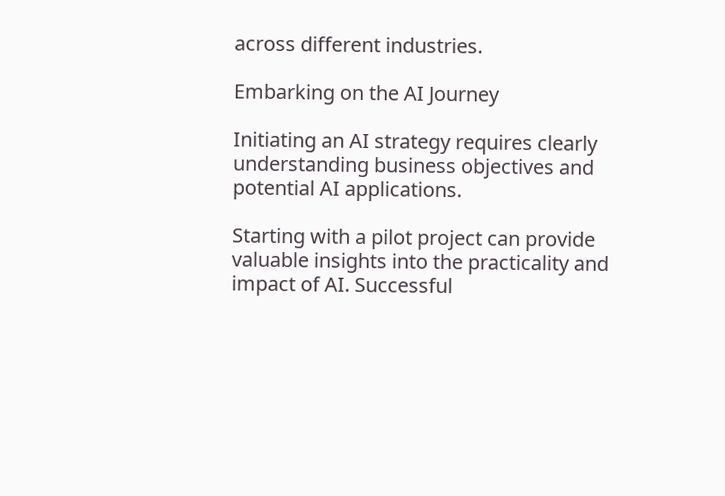across different industries.

Embarking on the AI Journey

Initiating an AI strategy requires clearly understanding business objectives and potential AI applications.

Starting with a pilot project can provide valuable insights into the practicality and impact of AI. Successful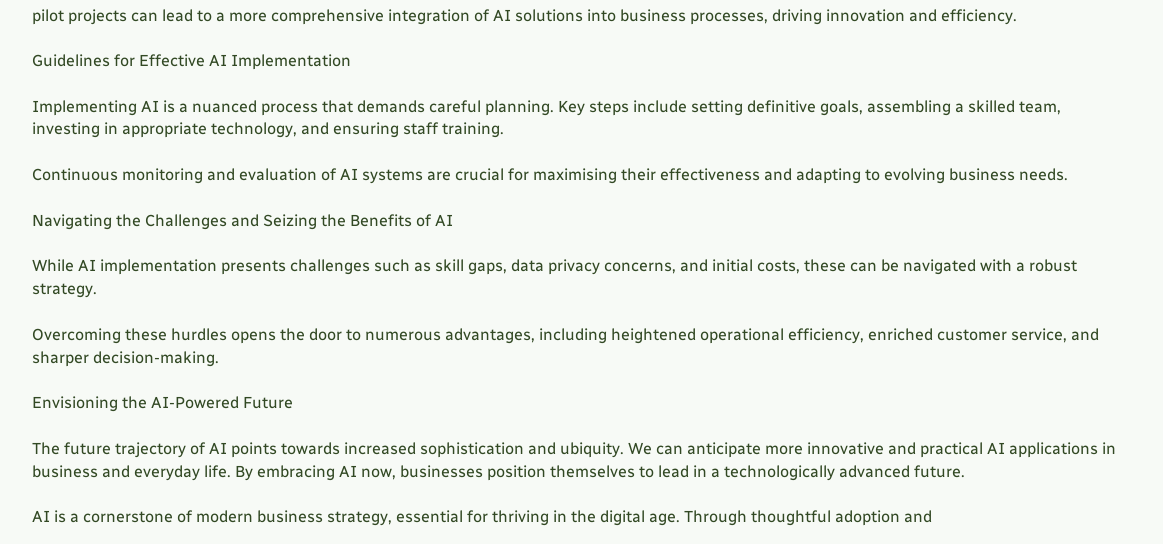pilot projects can lead to a more comprehensive integration of AI solutions into business processes, driving innovation and efficiency.

Guidelines for Effective AI Implementation

Implementing AI is a nuanced process that demands careful planning. Key steps include setting definitive goals, assembling a skilled team, investing in appropriate technology, and ensuring staff training.

Continuous monitoring and evaluation of AI systems are crucial for maximising their effectiveness and adapting to evolving business needs.

Navigating the Challenges and Seizing the Benefits of AI

While AI implementation presents challenges such as skill gaps, data privacy concerns, and initial costs, these can be navigated with a robust strategy.

Overcoming these hurdles opens the door to numerous advantages, including heightened operational efficiency, enriched customer service, and sharper decision-making.

Envisioning the AI-Powered Future

The future trajectory of AI points towards increased sophistication and ubiquity. We can anticipate more innovative and practical AI applications in business and everyday life. By embracing AI now, businesses position themselves to lead in a technologically advanced future.

AI is a cornerstone of modern business strategy, essential for thriving in the digital age. Through thoughtful adoption and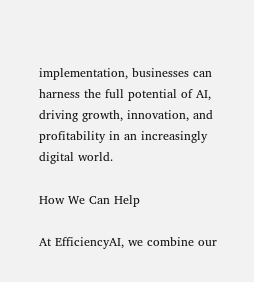implementation, businesses can harness the full potential of AI, driving growth, innovation, and profitability in an increasingly digital world.

How We Can Help

At EfficiencyAI, we combine our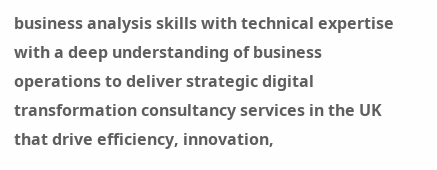business analysis skills with technical expertise with a deep understanding of business operations to deliver strategic digital transformation consultancy services in the UK that drive efficiency, innovation,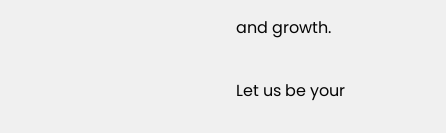and growth.

Let us be your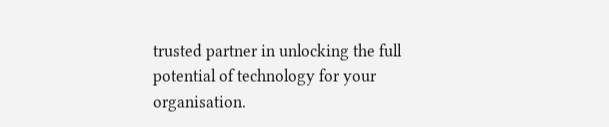trusted partner in unlocking the full potential of technology for your organisation.